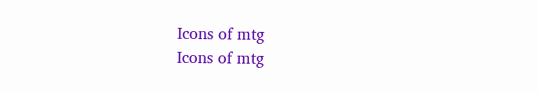Icons of mtg
Icons of mtg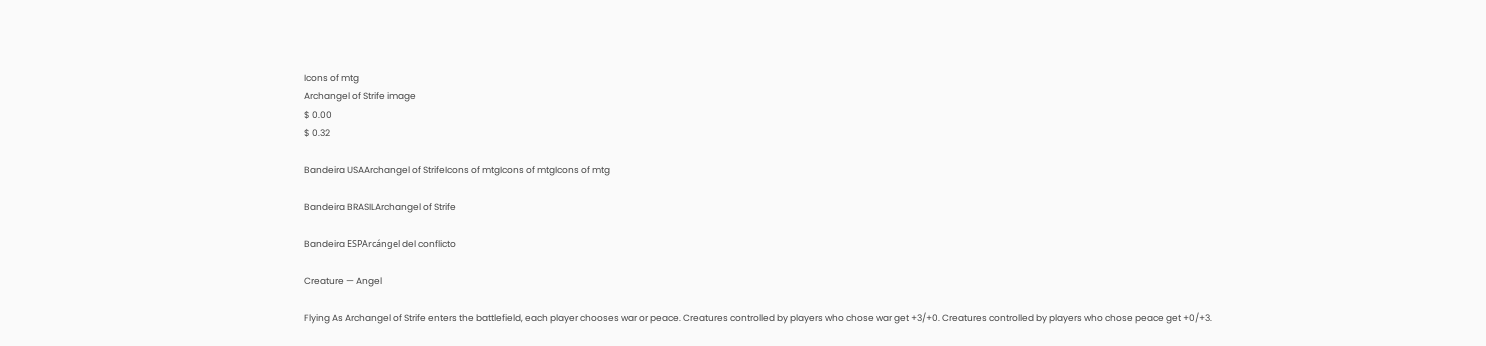Icons of mtg
Archangel of Strife image
$ 0.00
$ 0.32

Bandeira USAArchangel of StrifeIcons of mtgIcons of mtgIcons of mtg

Bandeira BRASILArchangel of Strife

Bandeira ESPArcángel del conflicto

Creature — Angel

Flying As Archangel of Strife enters the battlefield, each player chooses war or peace. Creatures controlled by players who chose war get +3/+0. Creatures controlled by players who chose peace get +0/+3.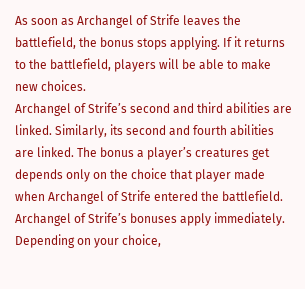As soon as Archangel of Strife leaves the battlefield, the bonus stops applying. If it returns to the battlefield, players will be able to make new choices.
Archangel of Strife’s second and third abilities are linked. Similarly, its second and fourth abilities are linked. The bonus a player’s creatures get depends only on the choice that player made when Archangel of Strife entered the battlefield.
Archangel of Strife’s bonuses apply immediately. Depending on your choice,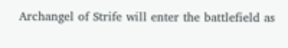Archangel of Strife will enter the battlefield as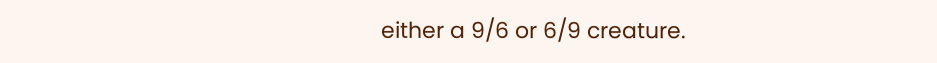either a 9/6 or 6/9 creature.